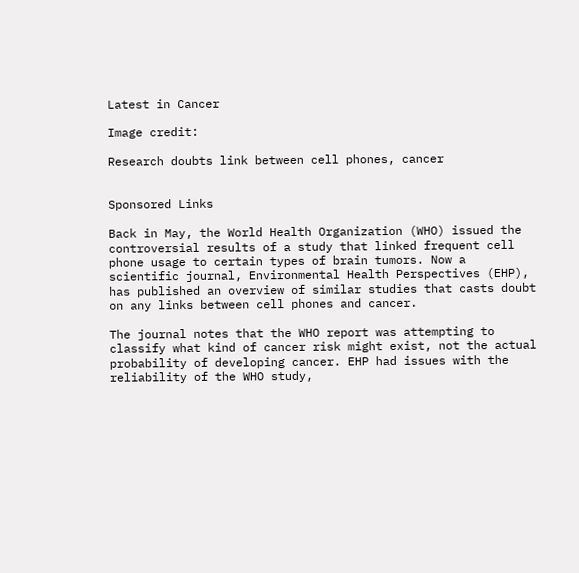Latest in Cancer

Image credit:

Research doubts link between cell phones, cancer


Sponsored Links

Back in May, the World Health Organization (WHO) issued the controversial results of a study that linked frequent cell phone usage to certain types of brain tumors. Now a scientific journal, Environmental Health Perspectives (EHP), has published an overview of similar studies that casts doubt on any links between cell phones and cancer.

The journal notes that the WHO report was attempting to classify what kind of cancer risk might exist, not the actual probability of developing cancer. EHP had issues with the reliability of the WHO study,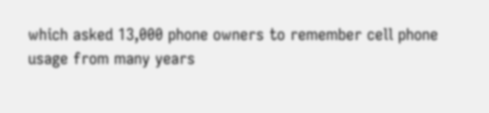which asked 13,000 phone owners to remember cell phone usage from many years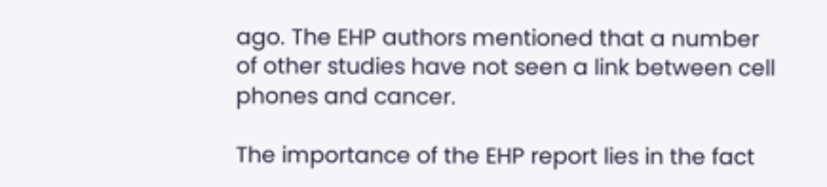ago. The EHP authors mentioned that a number of other studies have not seen a link between cell phones and cancer.

The importance of the EHP report lies in the fact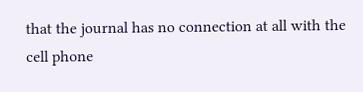that the journal has no connection at all with the cell phone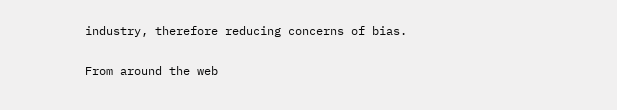industry, therefore reducing concerns of bias.

From around the web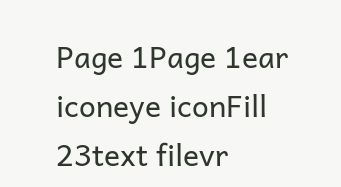Page 1Page 1ear iconeye iconFill 23text filevr